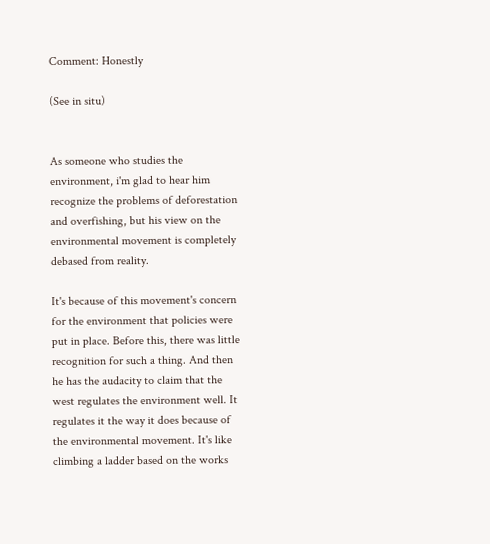Comment: Honestly

(See in situ)


As someone who studies the environment, i'm glad to hear him recognize the problems of deforestation and overfishing, but his view on the environmental movement is completely debased from reality.

It's because of this movement's concern for the environment that policies were put in place. Before this, there was little recognition for such a thing. And then he has the audacity to claim that the west regulates the environment well. It regulates it the way it does because of the environmental movement. It's like climbing a ladder based on the works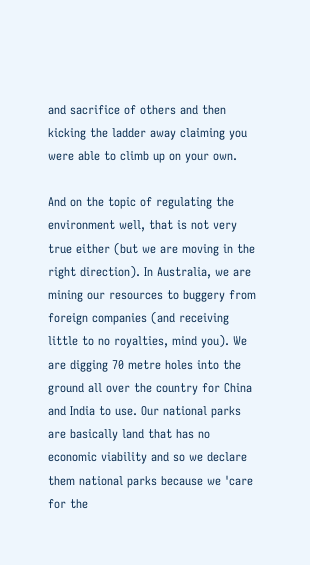and sacrifice of others and then kicking the ladder away claiming you were able to climb up on your own.

And on the topic of regulating the environment well, that is not very true either (but we are moving in the right direction). In Australia, we are mining our resources to buggery from foreign companies (and receiving little to no royalties, mind you). We are digging 70 metre holes into the ground all over the country for China and India to use. Our national parks are basically land that has no economic viability and so we declare them national parks because we 'care for the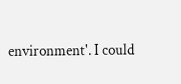environment'. I could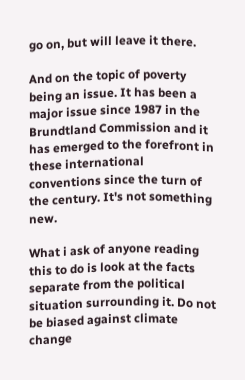go on, but will leave it there.

And on the topic of poverty being an issue. It has been a major issue since 1987 in the Brundtland Commission and it has emerged to the forefront in these international conventions since the turn of the century. It's not something new.

What i ask of anyone reading this to do is look at the facts separate from the political situation surrounding it. Do not be biased against climate change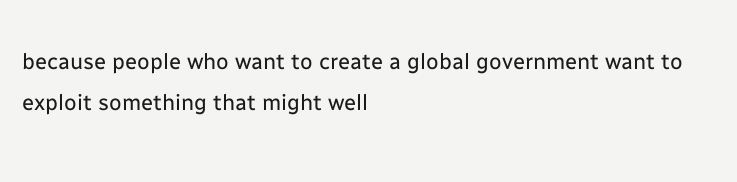because people who want to create a global government want to exploit something that might well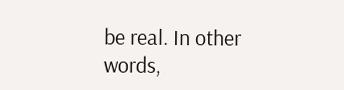be real. In other words,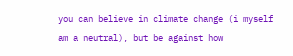you can believe in climate change (i myself am a neutral), but be against how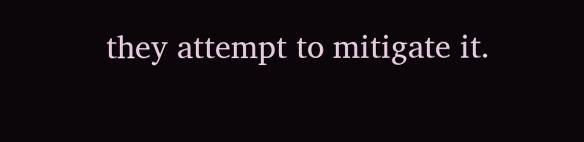they attempt to mitigate it.